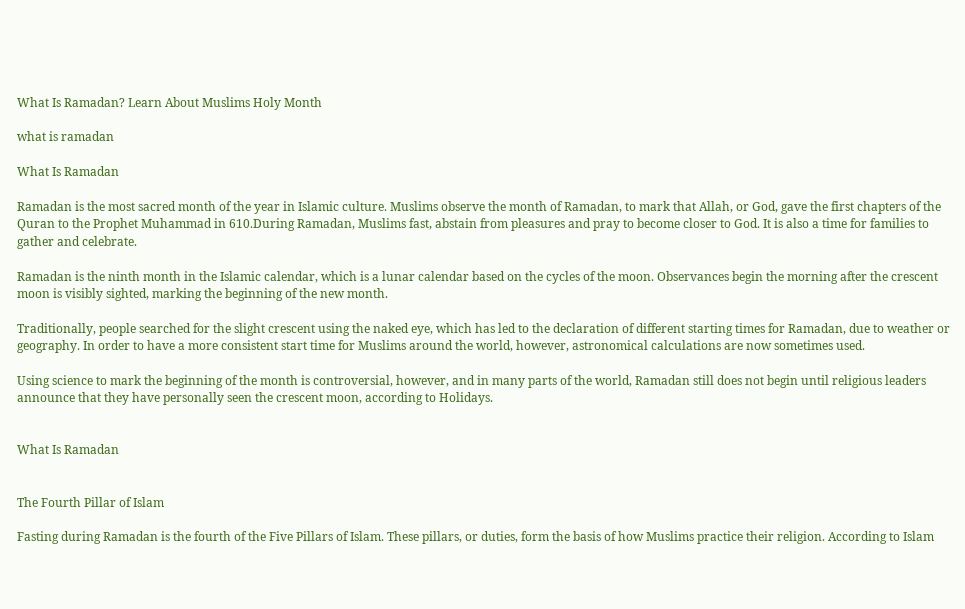What Is Ramadan? Learn About Muslims Holy Month

what is ramadan

What Is Ramadan

Ramadan is the most sacred month of the year in Islamic culture. Muslims observe the month of Ramadan, to mark that Allah, or God, gave the first chapters of the Quran to the Prophet Muhammad in 610.During Ramadan, Muslims fast, abstain from pleasures and pray to become closer to God. It is also a time for families to gather and celebrate.

Ramadan is the ninth month in the Islamic calendar, which is a lunar calendar based on the cycles of the moon. Observances begin the morning after the crescent moon is visibly sighted, marking the beginning of the new month.

Traditionally, people searched for the slight crescent using the naked eye, which has led to the declaration of different starting times for Ramadan, due to weather or geography. In order to have a more consistent start time for Muslims around the world, however, astronomical calculations are now sometimes used.

Using science to mark the beginning of the month is controversial, however, and in many parts of the world, Ramadan still does not begin until religious leaders announce that they have personally seen the crescent moon, according to Holidays.


What Is Ramadan


The Fourth Pillar of Islam

Fasting during Ramadan is the fourth of the Five Pillars of Islam. These pillars, or duties, form the basis of how Muslims practice their religion. According to Islam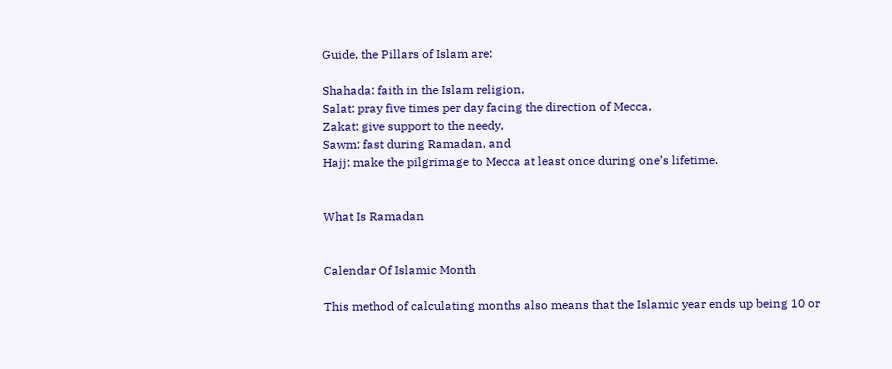Guide, the Pillars of Islam are:

Shahada: faith in the Islam religion,
Salat: pray five times per day facing the direction of Mecca,
Zakat: give support to the needy,
Sawm: fast during Ramadan, and
Hajj: make the pilgrimage to Mecca at least once during one’s lifetime.


What Is Ramadan


Calendar Of Islamic Month

This method of calculating months also means that the Islamic year ends up being 10 or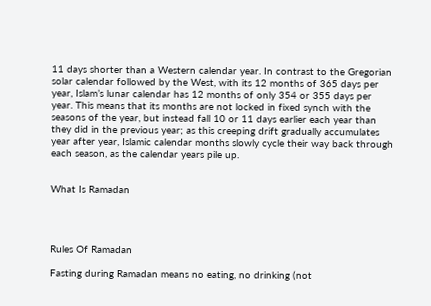11 days shorter than a Western calendar year. In contrast to the Gregorian solar calendar followed by the West, with its 12 months of 365 days per year, Islam’s lunar calendar has 12 months of only 354 or 355 days per year. This means that its months are not locked in fixed synch with the seasons of the year, but instead fall 10 or 11 days earlier each year than they did in the previous year; as this creeping drift gradually accumulates year after year, Islamic calendar months slowly cycle their way back through each season, as the calendar years pile up.


What Is Ramadan




Rules Of Ramadan

Fasting during Ramadan means no eating, no drinking (not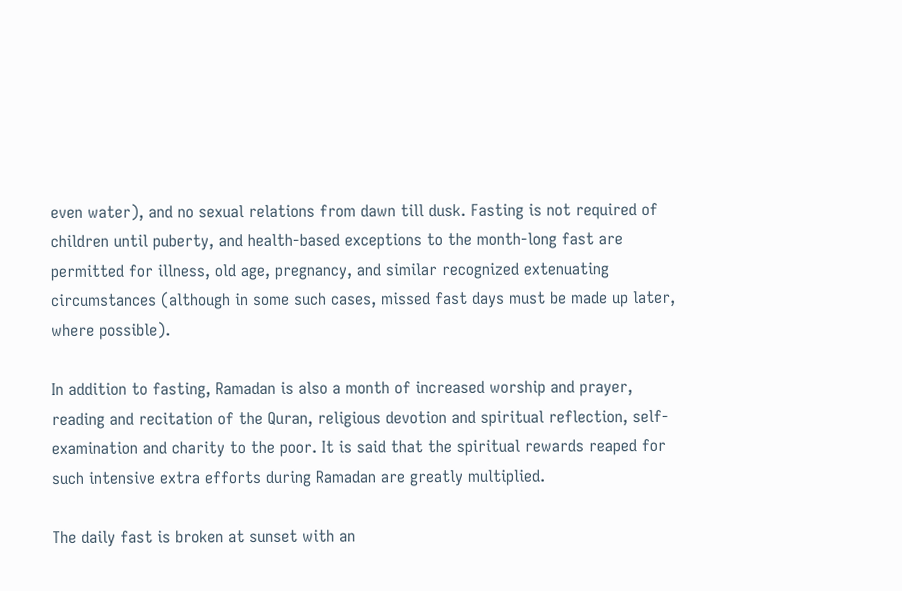even water), and no sexual relations from dawn till dusk. Fasting is not required of children until puberty, and health-based exceptions to the month-long fast are permitted for illness, old age, pregnancy, and similar recognized extenuating circumstances (although in some such cases, missed fast days must be made up later, where possible).

In addition to fasting, Ramadan is also a month of increased worship and prayer, reading and recitation of the Quran, religious devotion and spiritual reflection, self-examination and charity to the poor. It is said that the spiritual rewards reaped for such intensive extra efforts during Ramadan are greatly multiplied.

The daily fast is broken at sunset with an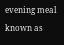evening meal known as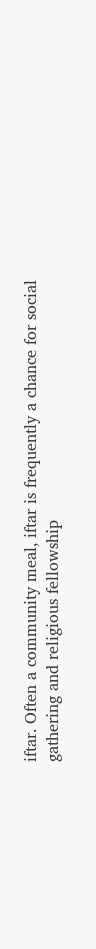iftar. Often a community meal, iftar is frequently a chance for social gathering and religious fellowship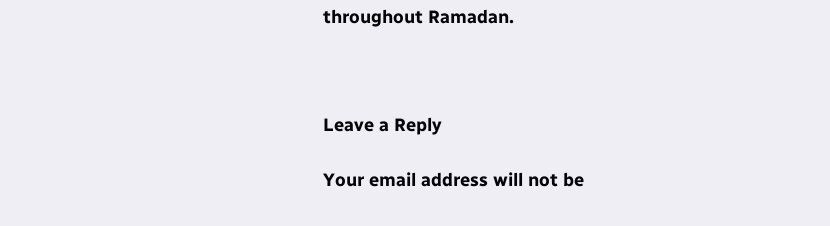throughout Ramadan.



Leave a Reply

Your email address will not be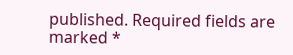published. Required fields are marked *